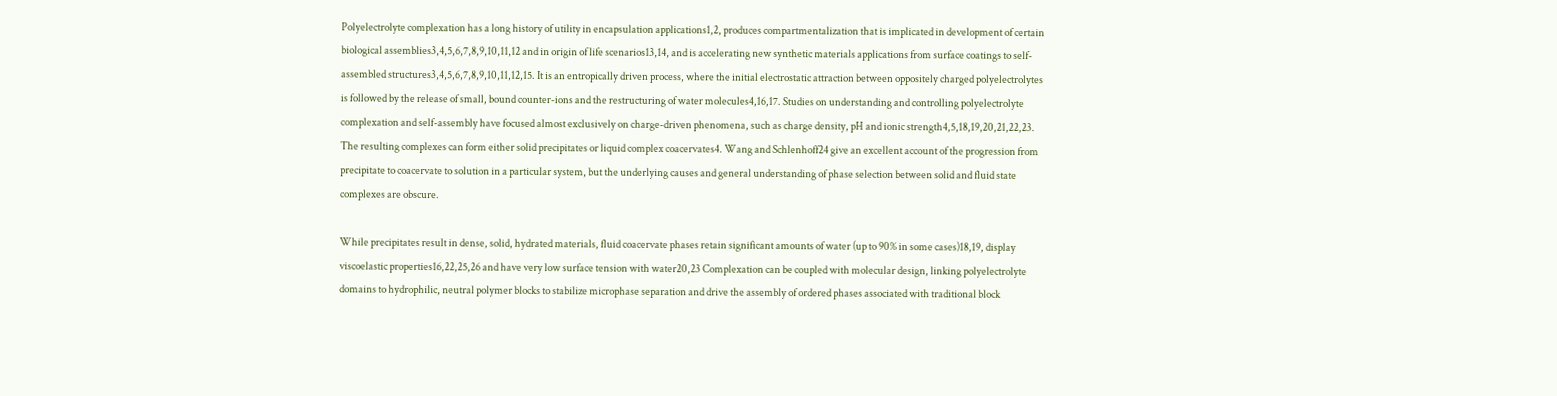Polyelectrolyte complexation has a long history of utility in encapsulation applications1,2, produces compartmentalization that is implicated in development of certain biological assemblies3,4,5,6,7,8,9,10,11,12 and in origin of life scenarios13,14, and is accelerating new synthetic materials applications from surface coatings to self-assembled structures3,4,5,6,7,8,9,10,11,12,15. It is an entropically driven process, where the initial electrostatic attraction between oppositely charged polyelectrolytes is followed by the release of small, bound counter-ions and the restructuring of water molecules4,16,17. Studies on understanding and controlling polyelectrolyte complexation and self-assembly have focused almost exclusively on charge-driven phenomena, such as charge density, pH and ionic strength4,5,18,19,20,21,22,23. The resulting complexes can form either solid precipitates or liquid complex coacervates4. Wang and Schlenhoff24 give an excellent account of the progression from precipitate to coacervate to solution in a particular system, but the underlying causes and general understanding of phase selection between solid and fluid state complexes are obscure.

While precipitates result in dense, solid, hydrated materials, fluid coacervate phases retain significant amounts of water (up to 90% in some cases)18,19, display viscoelastic properties16,22,25,26 and have very low surface tension with water20,23 Complexation can be coupled with molecular design, linking polyelectrolyte domains to hydrophilic, neutral polymer blocks to stabilize microphase separation and drive the assembly of ordered phases associated with traditional block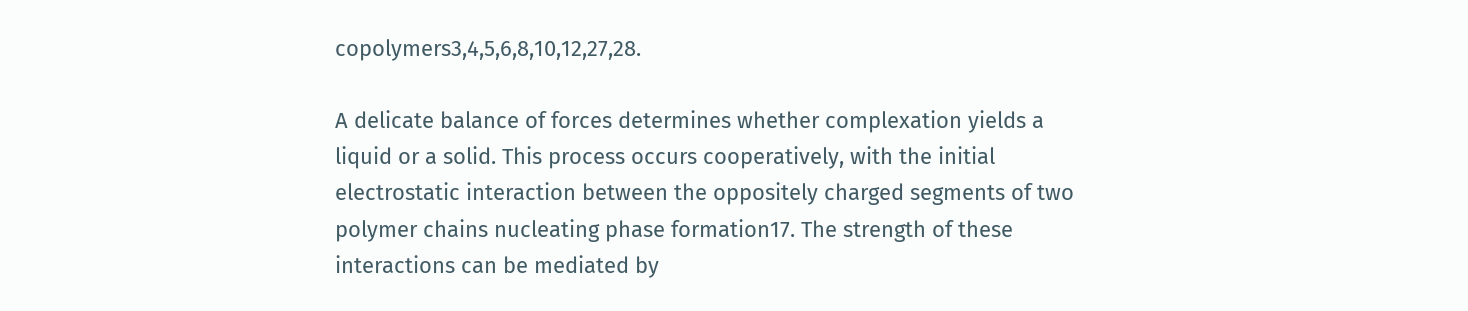copolymers3,4,5,6,8,10,12,27,28.

A delicate balance of forces determines whether complexation yields a liquid or a solid. This process occurs cooperatively, with the initial electrostatic interaction between the oppositely charged segments of two polymer chains nucleating phase formation17. The strength of these interactions can be mediated by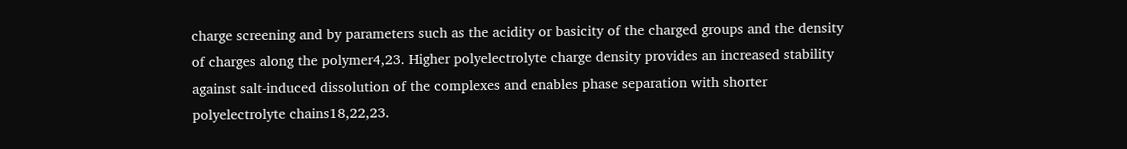charge screening and by parameters such as the acidity or basicity of the charged groups and the density of charges along the polymer4,23. Higher polyelectrolyte charge density provides an increased stability against salt-induced dissolution of the complexes and enables phase separation with shorter polyelectrolyte chains18,22,23.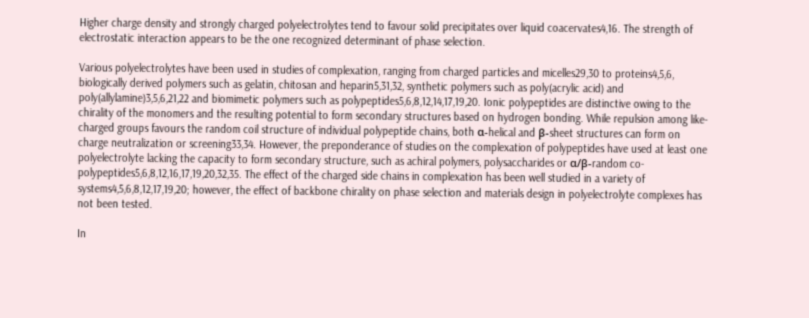Higher charge density and strongly charged polyelectrolytes tend to favour solid precipitates over liquid coacervates4,16. The strength of electrostatic interaction appears to be the one recognized determinant of phase selection.

Various polyelectrolytes have been used in studies of complexation, ranging from charged particles and micelles29,30 to proteins4,5,6, biologically derived polymers such as gelatin, chitosan and heparin5,31,32, synthetic polymers such as poly(acrylic acid) and poly(allylamine)3,5,6,21,22 and biomimetic polymers such as polypeptides5,6,8,12,14,17,19,20. Ionic polypeptides are distinctive owing to the chirality of the monomers and the resulting potential to form secondary structures based on hydrogen bonding. While repulsion among like-charged groups favours the random coil structure of individual polypeptide chains, both α-helical and β-sheet structures can form on charge neutralization or screening33,34. However, the preponderance of studies on the complexation of polypeptides have used at least one polyelectrolyte lacking the capacity to form secondary structure, such as achiral polymers, polysaccharides or α/β-random co-polypeptides5,6,8,12,16,17,19,20,32,35. The effect of the charged side chains in complexation has been well studied in a variety of systems4,5,6,8,12,17,19,20; however, the effect of backbone chirality on phase selection and materials design in polyelectrolyte complexes has not been tested.

In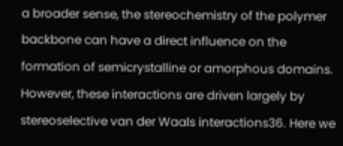a broader sense, the stereochemistry of the polymer backbone can have a direct influence on the formation of semicrystalline or amorphous domains. However, these interactions are driven largely by stereoselective van der Waals interactions36. Here we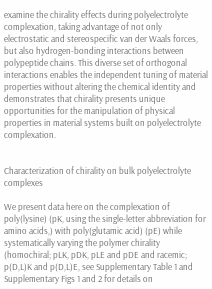examine the chirality effects during polyelectrolyte complexation, taking advantage of not only electrostatic and stereospecific van der Waals forces, but also hydrogen-bonding interactions between polypeptide chains. This diverse set of orthogonal interactions enables the independent tuning of material properties without altering the chemical identity and demonstrates that chirality presents unique opportunities for the manipulation of physical properties in material systems built on polyelectrolyte complexation.


Characterization of chirality on bulk polyelectrolyte complexes

We present data here on the complexation of poly(lysine) (pK, using the single-letter abbreviation for amino acids,) with poly(glutamic acid) (pE) while systematically varying the polymer chirality (homochiral; pLK, pDK, pLE and pDE and racemic; p(D,L)K and p(D,L)E, see Supplementary Table 1 and Supplementary Figs 1 and 2 for details on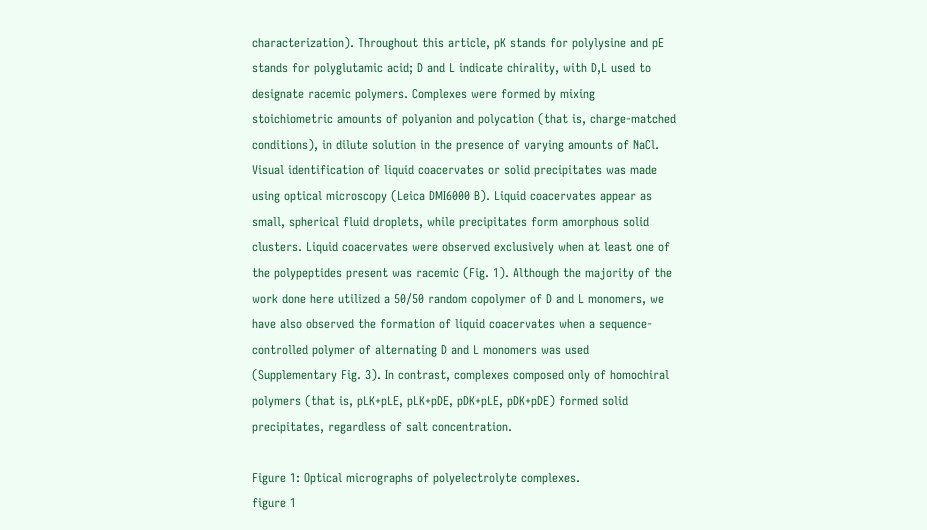characterization). Throughout this article, pK stands for polylysine and pE stands for polyglutamic acid; D and L indicate chirality, with D,L used to designate racemic polymers. Complexes were formed by mixing stoichiometric amounts of polyanion and polycation (that is, charge-matched conditions), in dilute solution in the presence of varying amounts of NaCl. Visual identification of liquid coacervates or solid precipitates was made using optical microscopy (Leica DMI6000 B). Liquid coacervates appear as small, spherical fluid droplets, while precipitates form amorphous solid clusters. Liquid coacervates were observed exclusively when at least one of the polypeptides present was racemic (Fig. 1). Although the majority of the work done here utilized a 50/50 random copolymer of D and L monomers, we have also observed the formation of liquid coacervates when a sequence-controlled polymer of alternating D and L monomers was used (Supplementary Fig. 3). In contrast, complexes composed only of homochiral polymers (that is, pLK+pLE, pLK+pDE, pDK+pLE, pDK+pDE) formed solid precipitates, regardless of salt concentration.

Figure 1: Optical micrographs of polyelectrolyte complexes.
figure 1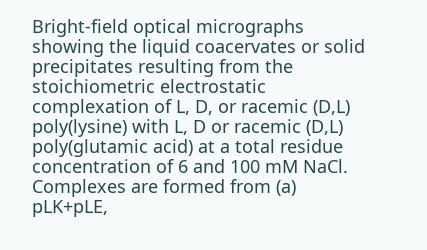Bright-field optical micrographs showing the liquid coacervates or solid precipitates resulting from the stoichiometric electrostatic complexation of L, D, or racemic (D,L) poly(lysine) with L, D or racemic (D,L) poly(glutamic acid) at a total residue concentration of 6 and 100 mM NaCl. Complexes are formed from (a) pLK+pLE,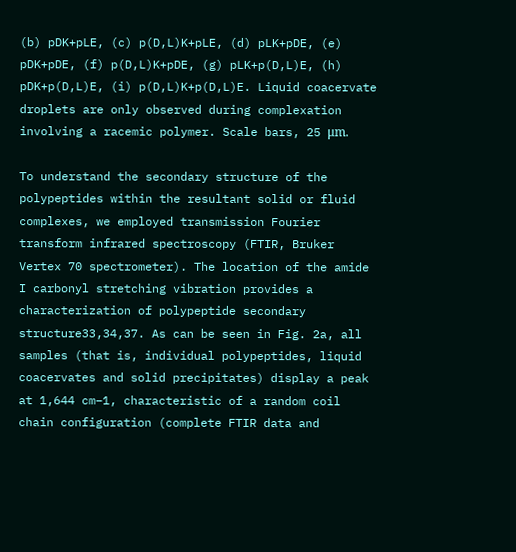(b) pDK+pLE, (c) p(D,L)K+pLE, (d) pLK+pDE, (e) pDK+pDE, (f) p(D,L)K+pDE, (g) pLK+p(D,L)E, (h) pDK+p(D,L)E, (i) p(D,L)K+p(D,L)E. Liquid coacervate droplets are only observed during complexation involving a racemic polymer. Scale bars, 25 μm.

To understand the secondary structure of the polypeptides within the resultant solid or fluid complexes, we employed transmission Fourier transform infrared spectroscopy (FTIR, Bruker Vertex 70 spectrometer). The location of the amide I carbonyl stretching vibration provides a characterization of polypeptide secondary structure33,34,37. As can be seen in Fig. 2a, all samples (that is, individual polypeptides, liquid coacervates and solid precipitates) display a peak at 1,644 cm−1, characteristic of a random coil chain configuration (complete FTIR data and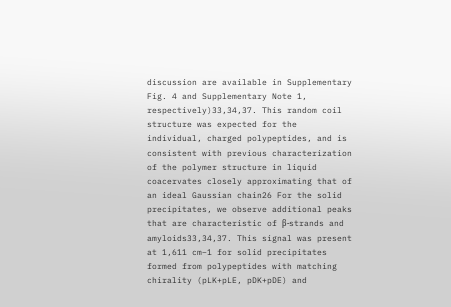discussion are available in Supplementary Fig. 4 and Supplementary Note 1, respectively)33,34,37. This random coil structure was expected for the individual, charged polypeptides, and is consistent with previous characterization of the polymer structure in liquid coacervates closely approximating that of an ideal Gaussian chain26 For the solid precipitates, we observe additional peaks that are characteristic of β-strands and amyloids33,34,37. This signal was present at 1,611 cm−1 for solid precipitates formed from polypeptides with matching chirality (pLK+pLE, pDK+pDE) and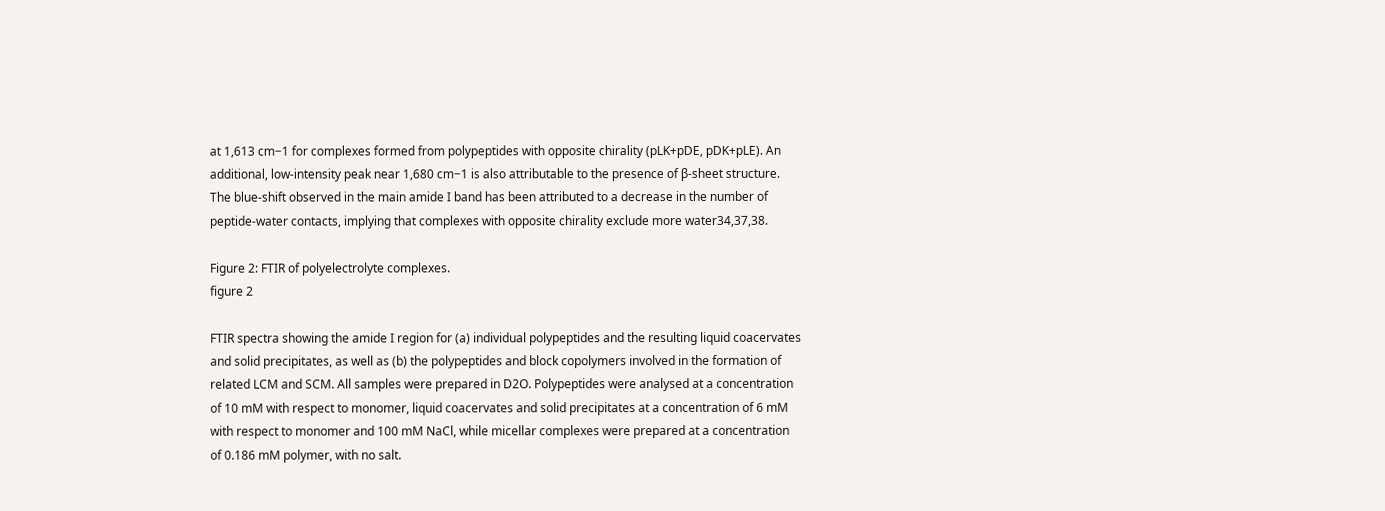at 1,613 cm−1 for complexes formed from polypeptides with opposite chirality (pLK+pDE, pDK+pLE). An additional, low-intensity peak near 1,680 cm−1 is also attributable to the presence of β-sheet structure. The blue-shift observed in the main amide I band has been attributed to a decrease in the number of peptide-water contacts, implying that complexes with opposite chirality exclude more water34,37,38.

Figure 2: FTIR of polyelectrolyte complexes.
figure 2

FTIR spectra showing the amide I region for (a) individual polypeptides and the resulting liquid coacervates and solid precipitates, as well as (b) the polypeptides and block copolymers involved in the formation of related LCM and SCM. All samples were prepared in D2O. Polypeptides were analysed at a concentration of 10 mM with respect to monomer, liquid coacervates and solid precipitates at a concentration of 6 mM with respect to monomer and 100 mM NaCl, while micellar complexes were prepared at a concentration of 0.186 mM polymer, with no salt.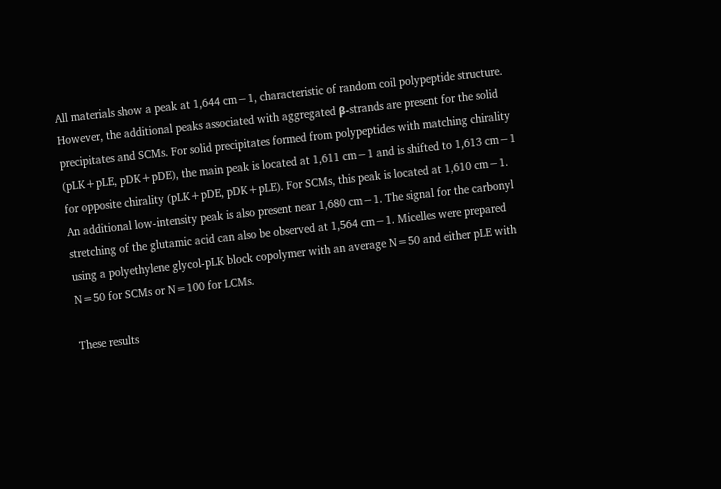All materials show a peak at 1,644 cm−1, characteristic of random coil polypeptide structure. However, the additional peaks associated with aggregated β-strands are present for the solid precipitates and SCMs. For solid precipitates formed from polypeptides with matching chirality (pLK+pLE, pDK+pDE), the main peak is located at 1,611 cm−1 and is shifted to 1,613 cm−1 for opposite chirality (pLK+pDE, pDK+pLE). For SCMs, this peak is located at 1,610 cm−1. An additional low-intensity peak is also present near 1,680 cm−1. The signal for the carbonyl stretching of the glutamic acid can also be observed at 1,564 cm−1. Micelles were prepared using a polyethylene glycol-pLK block copolymer with an average N=50 and either pLE with N=50 for SCMs or N=100 for LCMs.

These results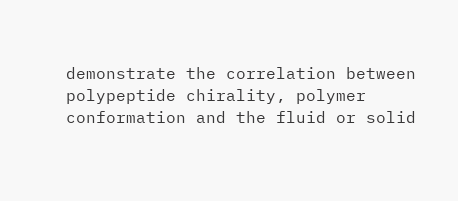demonstrate the correlation between polypeptide chirality, polymer conformation and the fluid or solid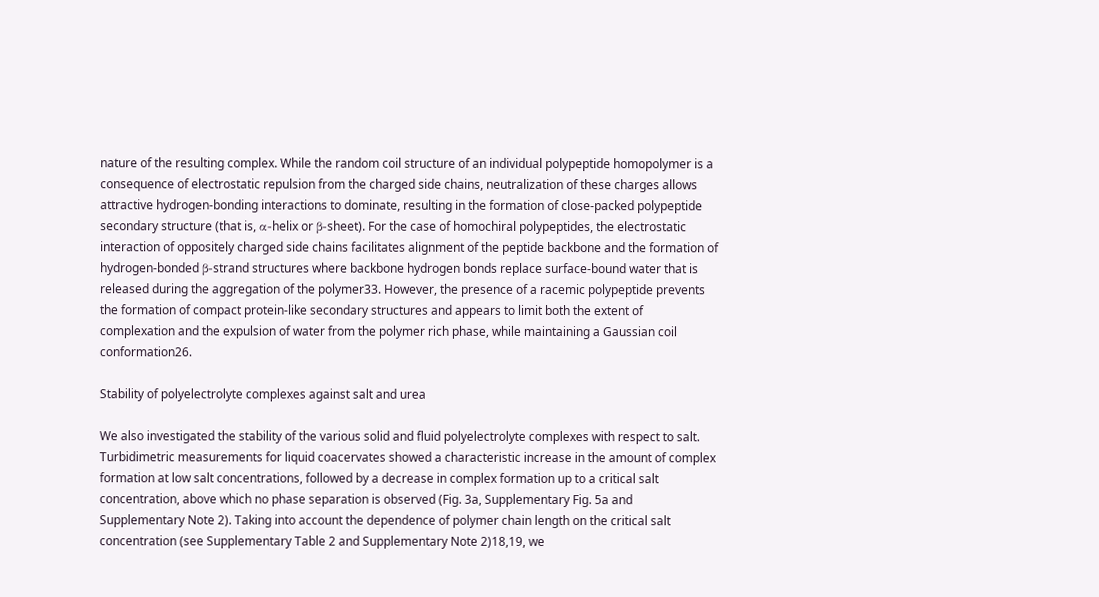nature of the resulting complex. While the random coil structure of an individual polypeptide homopolymer is a consequence of electrostatic repulsion from the charged side chains, neutralization of these charges allows attractive hydrogen-bonding interactions to dominate, resulting in the formation of close-packed polypeptide secondary structure (that is, α-helix or β-sheet). For the case of homochiral polypeptides, the electrostatic interaction of oppositely charged side chains facilitates alignment of the peptide backbone and the formation of hydrogen-bonded β-strand structures where backbone hydrogen bonds replace surface-bound water that is released during the aggregation of the polymer33. However, the presence of a racemic polypeptide prevents the formation of compact protein-like secondary structures and appears to limit both the extent of complexation and the expulsion of water from the polymer rich phase, while maintaining a Gaussian coil conformation26.

Stability of polyelectrolyte complexes against salt and urea

We also investigated the stability of the various solid and fluid polyelectrolyte complexes with respect to salt. Turbidimetric measurements for liquid coacervates showed a characteristic increase in the amount of complex formation at low salt concentrations, followed by a decrease in complex formation up to a critical salt concentration, above which no phase separation is observed (Fig. 3a, Supplementary Fig. 5a and Supplementary Note 2). Taking into account the dependence of polymer chain length on the critical salt concentration (see Supplementary Table 2 and Supplementary Note 2)18,19, we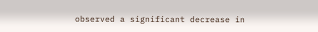observed a significant decrease in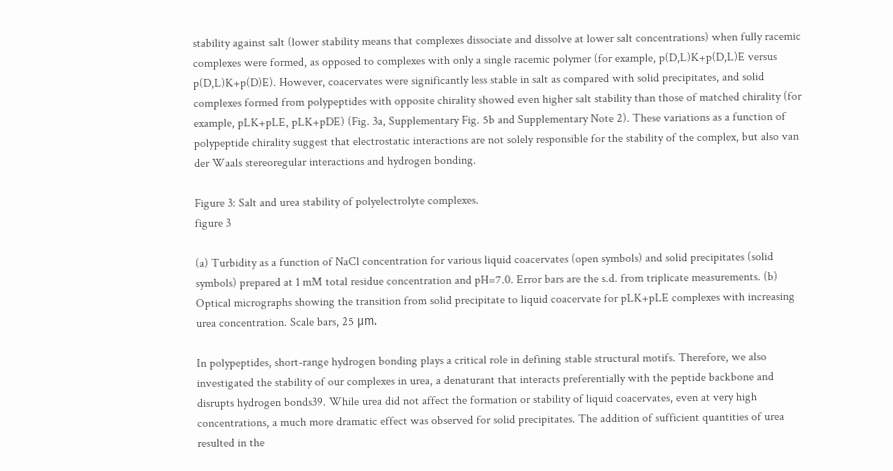stability against salt (lower stability means that complexes dissociate and dissolve at lower salt concentrations) when fully racemic complexes were formed, as opposed to complexes with only a single racemic polymer (for example, p(D,L)K+p(D,L)E versus p(D,L)K+p(D)E). However, coacervates were significantly less stable in salt as compared with solid precipitates, and solid complexes formed from polypeptides with opposite chirality showed even higher salt stability than those of matched chirality (for example, pLK+pLE, pLK+pDE) (Fig. 3a, Supplementary Fig. 5b and Supplementary Note 2). These variations as a function of polypeptide chirality suggest that electrostatic interactions are not solely responsible for the stability of the complex, but also van der Waals stereoregular interactions and hydrogen bonding.

Figure 3: Salt and urea stability of polyelectrolyte complexes.
figure 3

(a) Turbidity as a function of NaCl concentration for various liquid coacervates (open symbols) and solid precipitates (solid symbols) prepared at 1 mM total residue concentration and pH=7.0. Error bars are the s.d. from triplicate measurements. (b) Optical micrographs showing the transition from solid precipitate to liquid coacervate for pLK+pLE complexes with increasing urea concentration. Scale bars, 25 μm.

In polypeptides, short-range hydrogen bonding plays a critical role in defining stable structural motifs. Therefore, we also investigated the stability of our complexes in urea, a denaturant that interacts preferentially with the peptide backbone and disrupts hydrogen bonds39. While urea did not affect the formation or stability of liquid coacervates, even at very high concentrations, a much more dramatic effect was observed for solid precipitates. The addition of sufficient quantities of urea resulted in the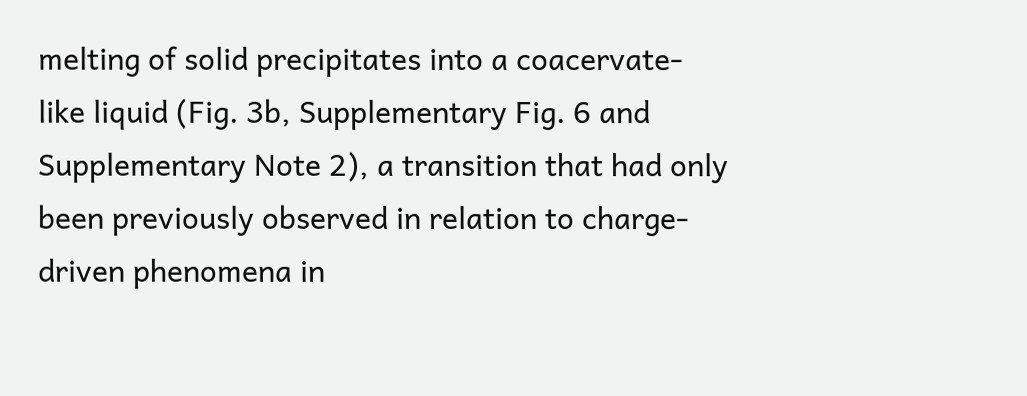melting of solid precipitates into a coacervate-like liquid (Fig. 3b, Supplementary Fig. 6 and Supplementary Note 2), a transition that had only been previously observed in relation to charge-driven phenomena in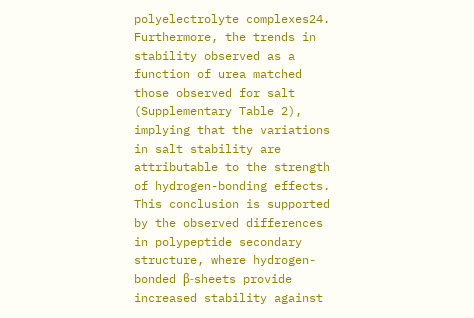polyelectrolyte complexes24. Furthermore, the trends in stability observed as a function of urea matched those observed for salt (Supplementary Table 2), implying that the variations in salt stability are attributable to the strength of hydrogen-bonding effects. This conclusion is supported by the observed differences in polypeptide secondary structure, where hydrogen-bonded β-sheets provide increased stability against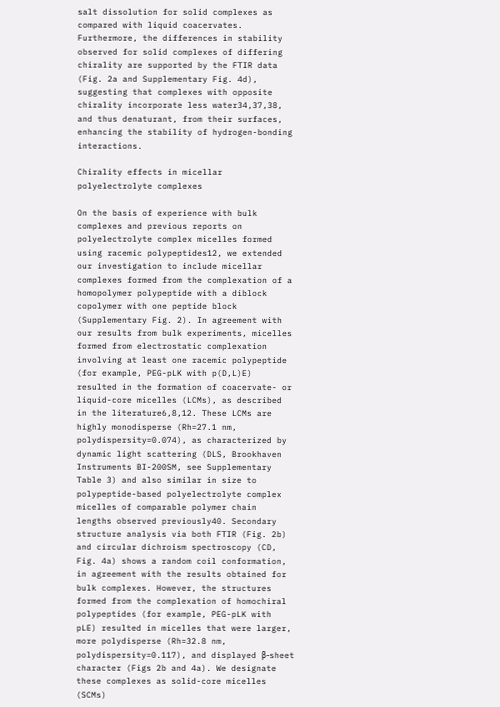salt dissolution for solid complexes as compared with liquid coacervates. Furthermore, the differences in stability observed for solid complexes of differing chirality are supported by the FTIR data (Fig. 2a and Supplementary Fig. 4d), suggesting that complexes with opposite chirality incorporate less water34,37,38, and thus denaturant, from their surfaces, enhancing the stability of hydrogen-bonding interactions.

Chirality effects in micellar polyelectrolyte complexes

On the basis of experience with bulk complexes and previous reports on polyelectrolyte complex micelles formed using racemic polypeptides12, we extended our investigation to include micellar complexes formed from the complexation of a homopolymer polypeptide with a diblock copolymer with one peptide block (Supplementary Fig. 2). In agreement with our results from bulk experiments, micelles formed from electrostatic complexation involving at least one racemic polypeptide (for example, PEG-pLK with p(D,L)E) resulted in the formation of coacervate- or liquid-core micelles (LCMs), as described in the literature6,8,12. These LCMs are highly monodisperse (Rh=27.1 nm, polydispersity=0.074), as characterized by dynamic light scattering (DLS, Brookhaven Instruments BI-200SM, see Supplementary Table 3) and also similar in size to polypeptide-based polyelectrolyte complex micelles of comparable polymer chain lengths observed previously40. Secondary structure analysis via both FTIR (Fig. 2b) and circular dichroism spectroscopy (CD, Fig. 4a) shows a random coil conformation, in agreement with the results obtained for bulk complexes. However, the structures formed from the complexation of homochiral polypeptides (for example, PEG-pLK with pLE) resulted in micelles that were larger, more polydisperse (Rh=32.8 nm, polydispersity=0.117), and displayed β-sheet character (Figs 2b and 4a). We designate these complexes as solid-core micelles (SCMs)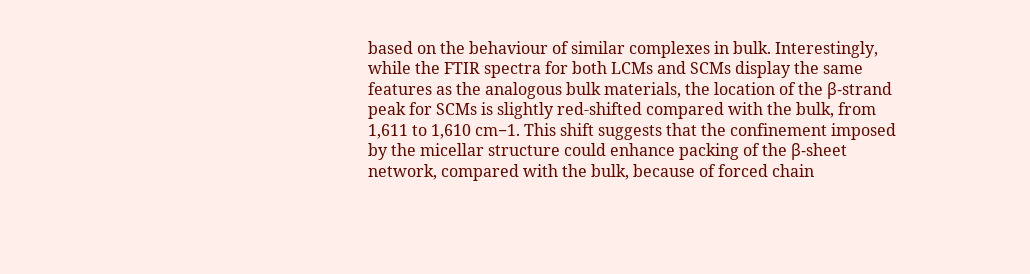based on the behaviour of similar complexes in bulk. Interestingly, while the FTIR spectra for both LCMs and SCMs display the same features as the analogous bulk materials, the location of the β-strand peak for SCMs is slightly red-shifted compared with the bulk, from 1,611 to 1,610 cm−1. This shift suggests that the confinement imposed by the micellar structure could enhance packing of the β-sheet network, compared with the bulk, because of forced chain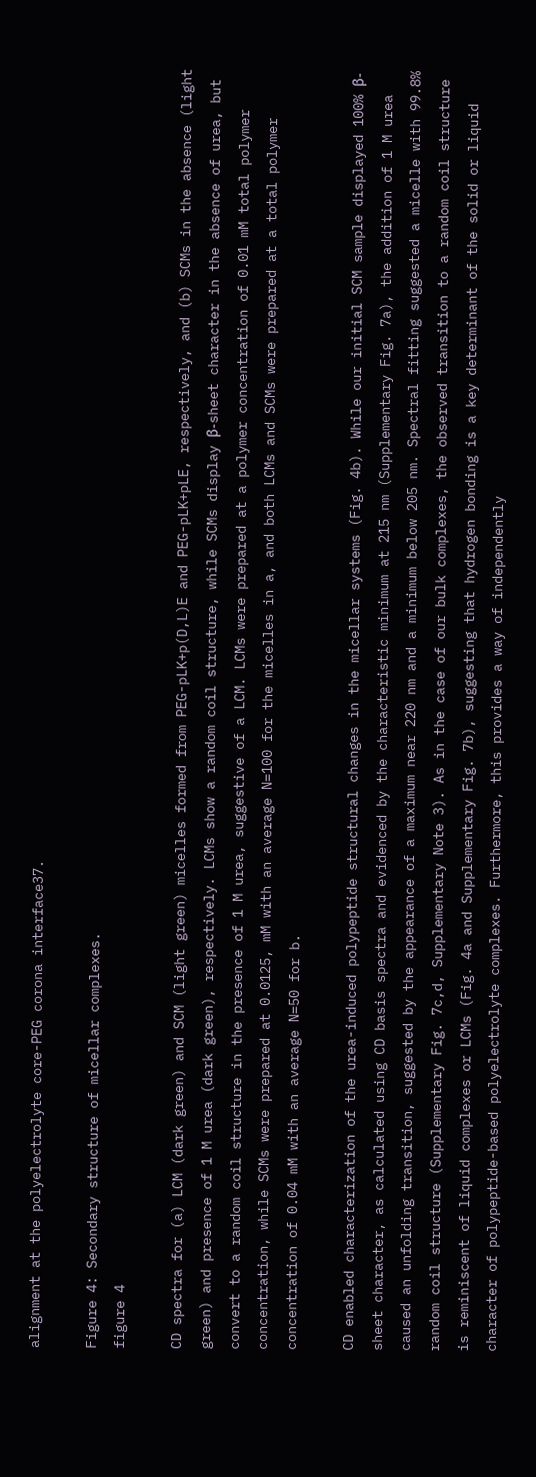alignment at the polyelectrolyte core-PEG corona interface37.

Figure 4: Secondary structure of micellar complexes.
figure 4

CD spectra for (a) LCM (dark green) and SCM (light green) micelles formed from PEG-pLK+p(D,L)E and PEG-pLK+pLE, respectively, and (b) SCMs in the absence (light green) and presence of 1 M urea (dark green), respectively. LCMs show a random coil structure, while SCMs display β-sheet character in the absence of urea, but convert to a random coil structure in the presence of 1 M urea, suggestive of a LCM. LCMs were prepared at a polymer concentration of 0.01 mM total polymer concentration, while SCMs were prepared at 0.0125, mM with an average N=100 for the micelles in a, and both LCMs and SCMs were prepared at a total polymer concentration of 0.04 mM with an average N=50 for b.

CD enabled characterization of the urea-induced polypeptide structural changes in the micellar systems (Fig. 4b). While our initial SCM sample displayed 100% β-sheet character, as calculated using CD basis spectra and evidenced by the characteristic minimum at 215 nm (Supplementary Fig. 7a), the addition of 1 M urea caused an unfolding transition, suggested by the appearance of a maximum near 220 nm and a minimum below 205 nm. Spectral fitting suggested a micelle with 99.8% random coil structure (Supplementary Fig. 7c,d, Supplementary Note 3). As in the case of our bulk complexes, the observed transition to a random coil structure is reminiscent of liquid complexes or LCMs (Fig. 4a and Supplementary Fig. 7b), suggesting that hydrogen bonding is a key determinant of the solid or liquid character of polypeptide-based polyelectrolyte complexes. Furthermore, this provides a way of independently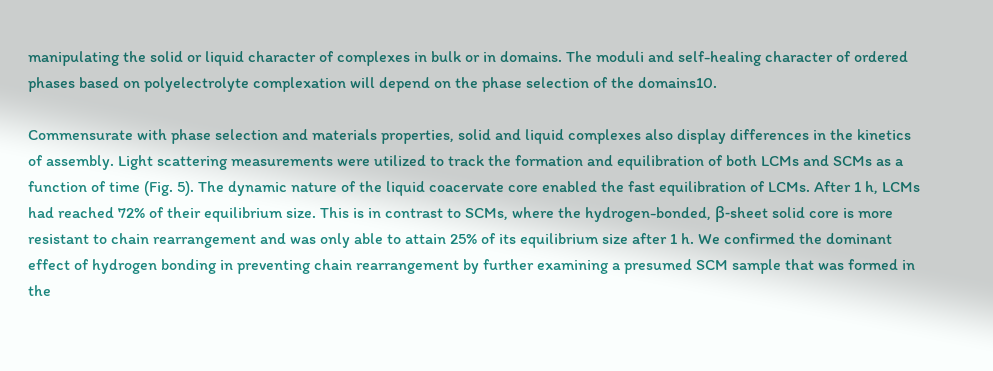manipulating the solid or liquid character of complexes in bulk or in domains. The moduli and self-healing character of ordered phases based on polyelectrolyte complexation will depend on the phase selection of the domains10.

Commensurate with phase selection and materials properties, solid and liquid complexes also display differences in the kinetics of assembly. Light scattering measurements were utilized to track the formation and equilibration of both LCMs and SCMs as a function of time (Fig. 5). The dynamic nature of the liquid coacervate core enabled the fast equilibration of LCMs. After 1 h, LCMs had reached 72% of their equilibrium size. This is in contrast to SCMs, where the hydrogen-bonded, β-sheet solid core is more resistant to chain rearrangement and was only able to attain 25% of its equilibrium size after 1 h. We confirmed the dominant effect of hydrogen bonding in preventing chain rearrangement by further examining a presumed SCM sample that was formed in the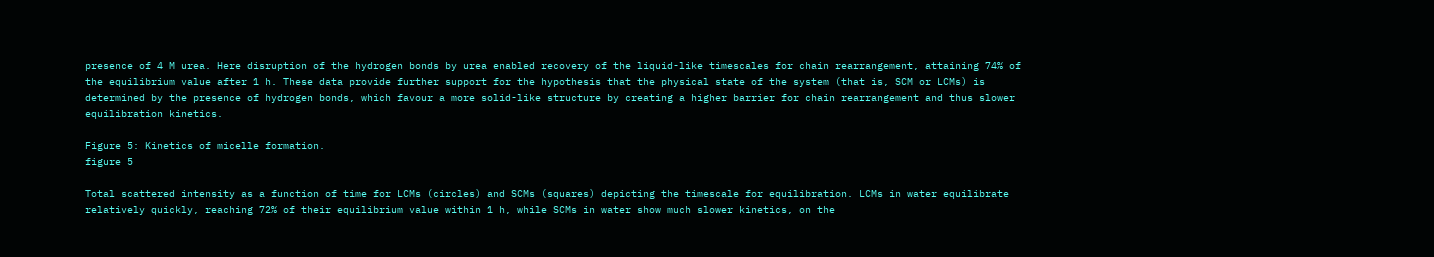presence of 4 M urea. Here disruption of the hydrogen bonds by urea enabled recovery of the liquid-like timescales for chain rearrangement, attaining 74% of the equilibrium value after 1 h. These data provide further support for the hypothesis that the physical state of the system (that is, SCM or LCMs) is determined by the presence of hydrogen bonds, which favour a more solid-like structure by creating a higher barrier for chain rearrangement and thus slower equilibration kinetics.

Figure 5: Kinetics of micelle formation.
figure 5

Total scattered intensity as a function of time for LCMs (circles) and SCMs (squares) depicting the timescale for equilibration. LCMs in water equilibrate relatively quickly, reaching 72% of their equilibrium value within 1 h, while SCMs in water show much slower kinetics, on the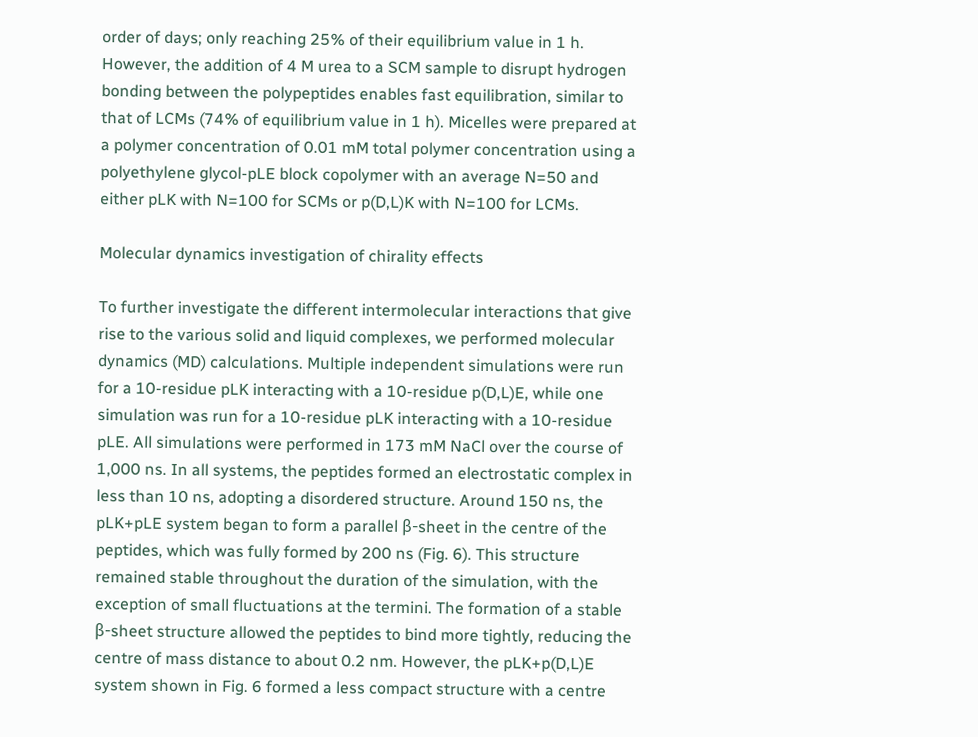order of days; only reaching 25% of their equilibrium value in 1 h. However, the addition of 4 M urea to a SCM sample to disrupt hydrogen bonding between the polypeptides enables fast equilibration, similar to that of LCMs (74% of equilibrium value in 1 h). Micelles were prepared at a polymer concentration of 0.01 mM total polymer concentration using a polyethylene glycol-pLE block copolymer with an average N=50 and either pLK with N=100 for SCMs or p(D,L)K with N=100 for LCMs.

Molecular dynamics investigation of chirality effects

To further investigate the different intermolecular interactions that give rise to the various solid and liquid complexes, we performed molecular dynamics (MD) calculations. Multiple independent simulations were run for a 10-residue pLK interacting with a 10-residue p(D,L)E, while one simulation was run for a 10-residue pLK interacting with a 10-residue pLE. All simulations were performed in 173 mM NaCl over the course of 1,000 ns. In all systems, the peptides formed an electrostatic complex in less than 10 ns, adopting a disordered structure. Around 150 ns, the pLK+pLE system began to form a parallel β-sheet in the centre of the peptides, which was fully formed by 200 ns (Fig. 6). This structure remained stable throughout the duration of the simulation, with the exception of small fluctuations at the termini. The formation of a stable β-sheet structure allowed the peptides to bind more tightly, reducing the centre of mass distance to about 0.2 nm. However, the pLK+p(D,L)E system shown in Fig. 6 formed a less compact structure with a centre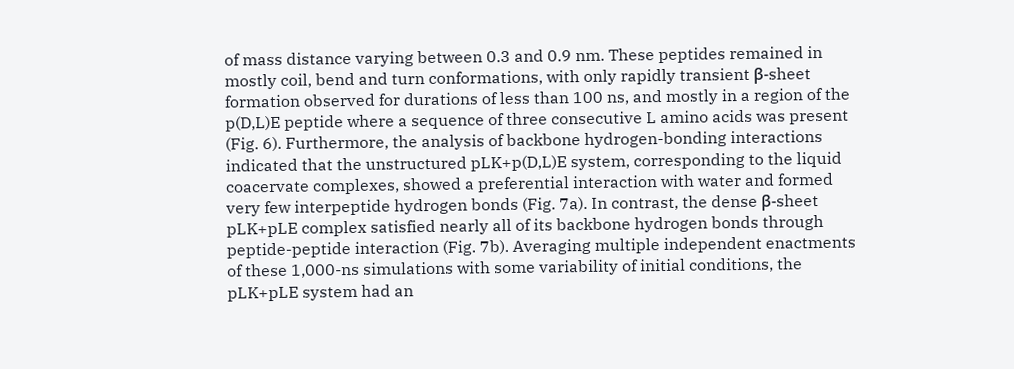of mass distance varying between 0.3 and 0.9 nm. These peptides remained in mostly coil, bend and turn conformations, with only rapidly transient β-sheet formation observed for durations of less than 100 ns, and mostly in a region of the p(D,L)E peptide where a sequence of three consecutive L amino acids was present (Fig. 6). Furthermore, the analysis of backbone hydrogen-bonding interactions indicated that the unstructured pLK+p(D,L)E system, corresponding to the liquid coacervate complexes, showed a preferential interaction with water and formed very few interpeptide hydrogen bonds (Fig. 7a). In contrast, the dense β-sheet pLK+pLE complex satisfied nearly all of its backbone hydrogen bonds through peptide-peptide interaction (Fig. 7b). Averaging multiple independent enactments of these 1,000-ns simulations with some variability of initial conditions, the pLK+pLE system had an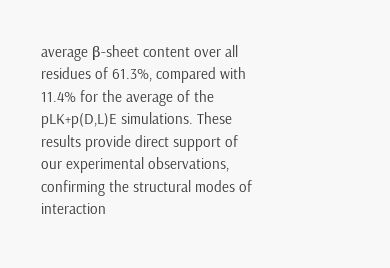average β-sheet content over all residues of 61.3%, compared with 11.4% for the average of the pLK+p(D,L)E simulations. These results provide direct support of our experimental observations, confirming the structural modes of interaction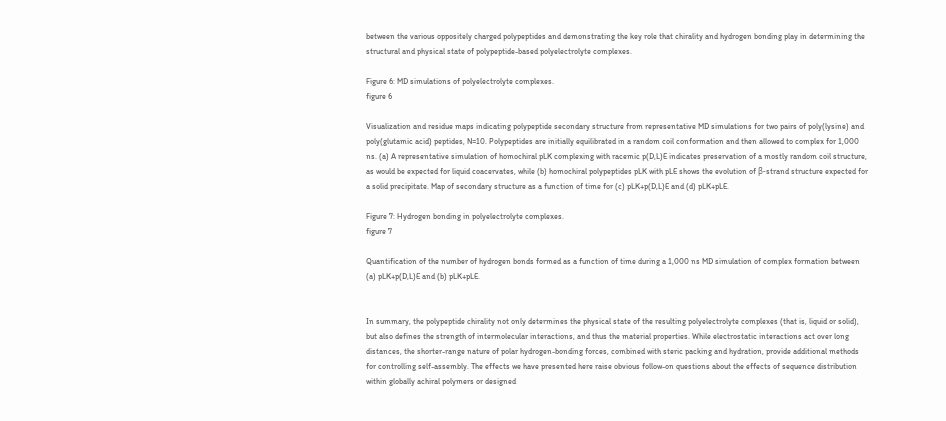between the various oppositely charged polypeptides and demonstrating the key role that chirality and hydrogen bonding play in determining the structural and physical state of polypeptide-based polyelectrolyte complexes.

Figure 6: MD simulations of polyelectrolyte complexes.
figure 6

Visualization and residue maps indicating polypeptide secondary structure from representative MD simulations for two pairs of poly(lysine) and poly(glutamic acid) peptides, N=10. Polypeptides are initially equilibrated in a random coil conformation and then allowed to complex for 1,000 ns. (a) A representative simulation of homochiral pLK complexing with racemic p(D,L)E indicates preservation of a mostly random coil structure, as would be expected for liquid coacervates, while (b) homochiral polypeptides pLK with pLE shows the evolution of β-strand structure expected for a solid precipitate. Map of secondary structure as a function of time for (c) pLK+p(D,L)E and (d) pLK+pLE.

Figure 7: Hydrogen bonding in polyelectrolyte complexes.
figure 7

Quantification of the number of hydrogen bonds formed as a function of time during a 1,000 ns MD simulation of complex formation between (a) pLK+p(D,L)E and (b) pLK+pLE.


In summary, the polypeptide chirality not only determines the physical state of the resulting polyelectrolyte complexes (that is, liquid or solid), but also defines the strength of intermolecular interactions, and thus the material properties. While electrostatic interactions act over long distances, the shorter-range nature of polar hydrogen-bonding forces, combined with steric packing and hydration, provide additional methods for controlling self-assembly. The effects we have presented here raise obvious follow-on questions about the effects of sequence distribution within globally achiral polymers or designed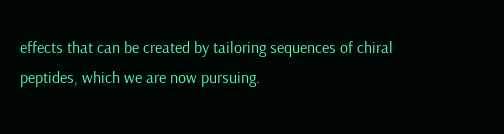effects that can be created by tailoring sequences of chiral peptides, which we are now pursuing.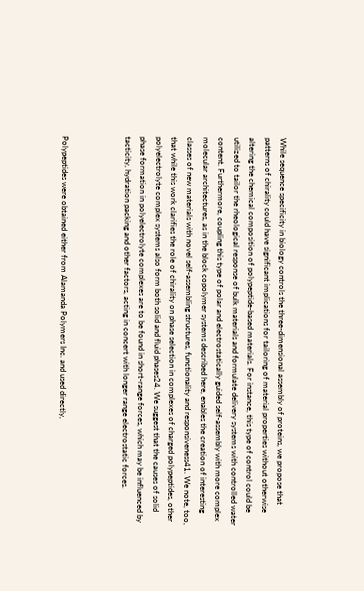While sequence specificity in biology controls the three-dimensional assembly of proteins, we propose that patterns of chirality could have significant implications for tailoring of material properties without otherwise altering the chemical composition of polypeptide-based materials. For instance, this type of control could be utilized to tailor the rheological response of bulk materials and formulate delivery systems with controlled water content. Furthermore, coupling this type of polar and electrostatically guided self-assembly with more complex molecular architectures, as in the block copolymer systems described here, enables the creation of interesting classes of new materials with novel self-assembling structures, functionality and responsiveness41. We note, too, that while this work clarifies the role of chirality on phase selection in complexes of charged polypeptides, other polyelectrolyte complex systems also form both solid and fluid phases24. We suggest that the causes of solid phase formation in polyelectrolyte complexes are to be found in short-range forces, which may be influenced by tacticity, hydration packing and other factors, acting in concert with longer range electrostatic forces.



Polypeptides were obtained either from Alamanda Polymers Inc. and used directly,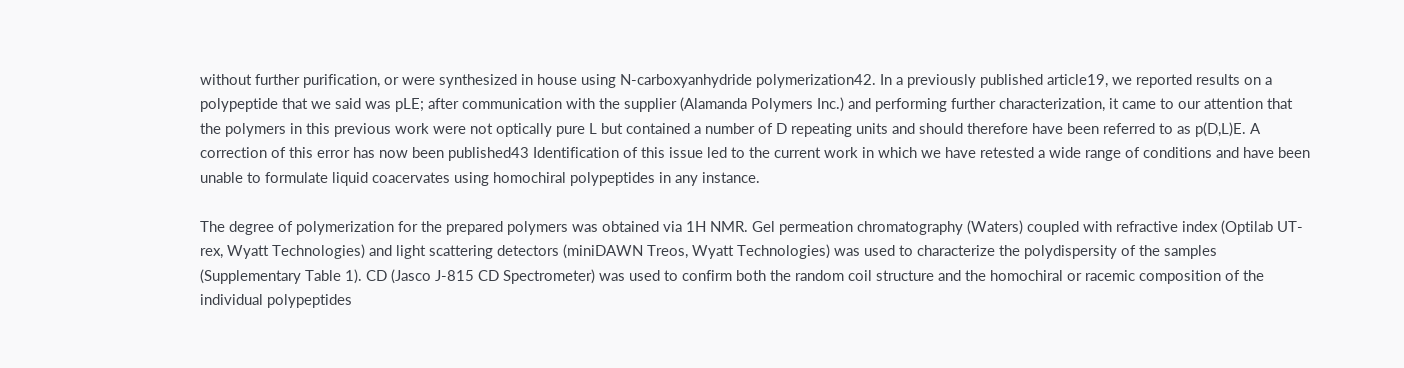without further purification, or were synthesized in house using N-carboxyanhydride polymerization42. In a previously published article19, we reported results on a polypeptide that we said was pLE; after communication with the supplier (Alamanda Polymers Inc.) and performing further characterization, it came to our attention that the polymers in this previous work were not optically pure L but contained a number of D repeating units and should therefore have been referred to as p(D,L)E. A correction of this error has now been published43 Identification of this issue led to the current work in which we have retested a wide range of conditions and have been unable to formulate liquid coacervates using homochiral polypeptides in any instance.

The degree of polymerization for the prepared polymers was obtained via 1H NMR. Gel permeation chromatography (Waters) coupled with refractive index (Optilab UT-rex, Wyatt Technologies) and light scattering detectors (miniDAWN Treos, Wyatt Technologies) was used to characterize the polydispersity of the samples (Supplementary Table 1). CD (Jasco J-815 CD Spectrometer) was used to confirm both the random coil structure and the homochiral or racemic composition of the individual polypeptides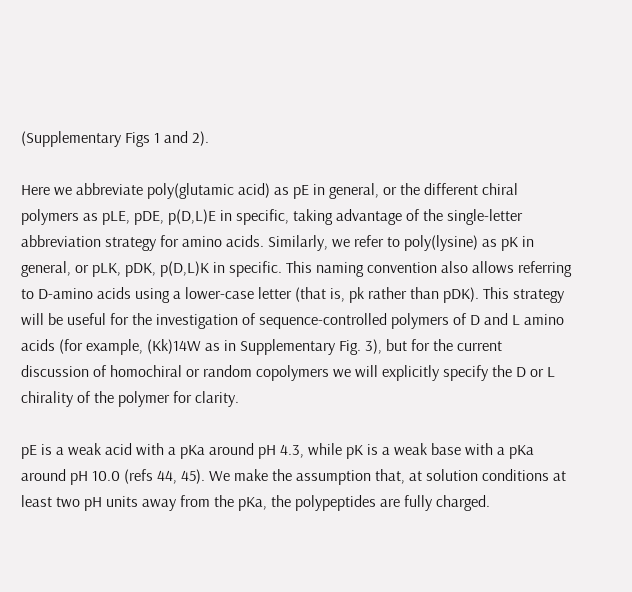(Supplementary Figs 1 and 2).

Here we abbreviate poly(glutamic acid) as pE in general, or the different chiral polymers as pLE, pDE, p(D,L)E in specific, taking advantage of the single-letter abbreviation strategy for amino acids. Similarly, we refer to poly(lysine) as pK in general, or pLK, pDK, p(D,L)K in specific. This naming convention also allows referring to D-amino acids using a lower-case letter (that is, pk rather than pDK). This strategy will be useful for the investigation of sequence-controlled polymers of D and L amino acids (for example, (Kk)14W as in Supplementary Fig. 3), but for the current discussion of homochiral or random copolymers we will explicitly specify the D or L chirality of the polymer for clarity.

pE is a weak acid with a pKa around pH 4.3, while pK is a weak base with a pKa around pH 10.0 (refs 44, 45). We make the assumption that, at solution conditions at least two pH units away from the pKa, the polypeptides are fully charged.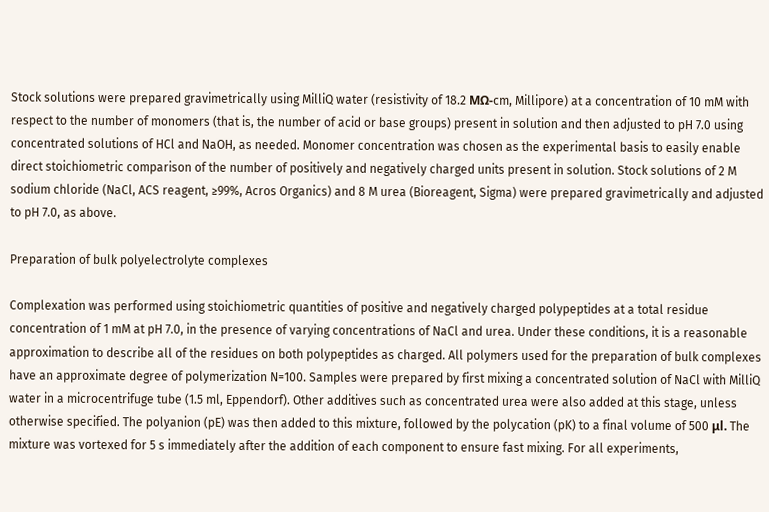Stock solutions were prepared gravimetrically using MilliQ water (resistivity of 18.2 MΩ-cm, Millipore) at a concentration of 10 mM with respect to the number of monomers (that is, the number of acid or base groups) present in solution and then adjusted to pH 7.0 using concentrated solutions of HCl and NaOH, as needed. Monomer concentration was chosen as the experimental basis to easily enable direct stoichiometric comparison of the number of positively and negatively charged units present in solution. Stock solutions of 2 M sodium chloride (NaCl, ACS reagent, ≥99%, Acros Organics) and 8 M urea (Bioreagent, Sigma) were prepared gravimetrically and adjusted to pH 7.0, as above.

Preparation of bulk polyelectrolyte complexes

Complexation was performed using stoichiometric quantities of positive and negatively charged polypeptides at a total residue concentration of 1 mM at pH 7.0, in the presence of varying concentrations of NaCl and urea. Under these conditions, it is a reasonable approximation to describe all of the residues on both polypeptides as charged. All polymers used for the preparation of bulk complexes have an approximate degree of polymerization N=100. Samples were prepared by first mixing a concentrated solution of NaCl with MilliQ water in a microcentrifuge tube (1.5 ml, Eppendorf). Other additives such as concentrated urea were also added at this stage, unless otherwise specified. The polyanion (pE) was then added to this mixture, followed by the polycation (pK) to a final volume of 500 μl. The mixture was vortexed for 5 s immediately after the addition of each component to ensure fast mixing. For all experiments,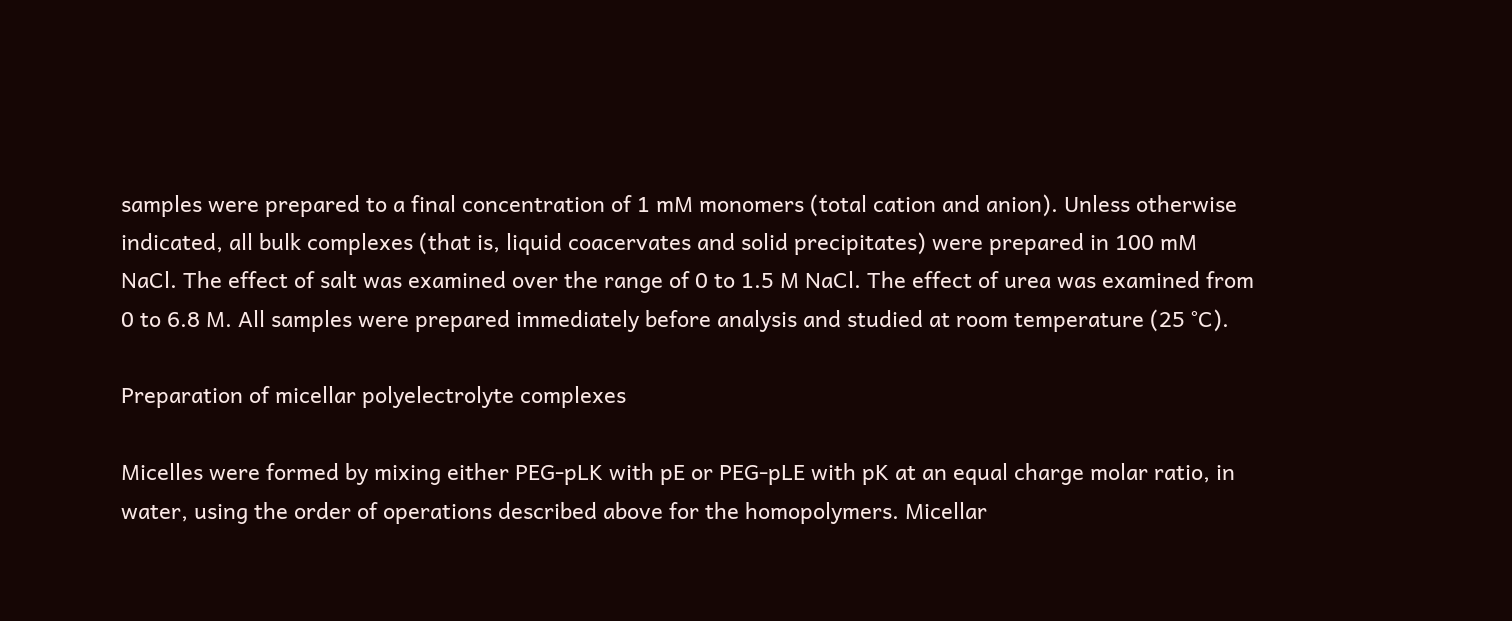samples were prepared to a final concentration of 1 mM monomers (total cation and anion). Unless otherwise indicated, all bulk complexes (that is, liquid coacervates and solid precipitates) were prepared in 100 mM NaCl. The effect of salt was examined over the range of 0 to 1.5 M NaCl. The effect of urea was examined from 0 to 6.8 M. All samples were prepared immediately before analysis and studied at room temperature (25 °C).

Preparation of micellar polyelectrolyte complexes

Micelles were formed by mixing either PEG-pLK with pE or PEG-pLE with pK at an equal charge molar ratio, in water, using the order of operations described above for the homopolymers. Micellar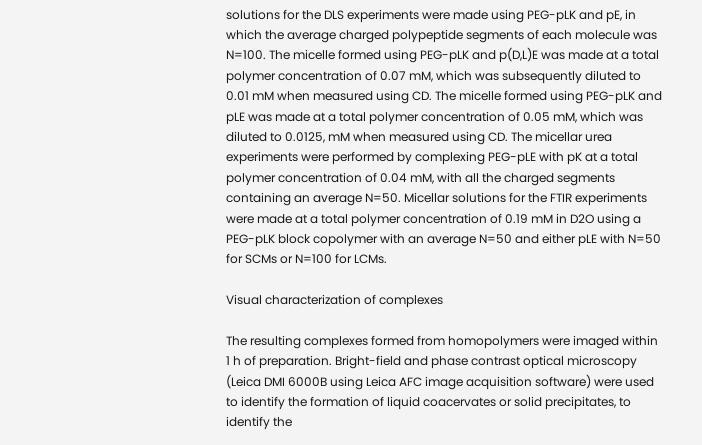solutions for the DLS experiments were made using PEG-pLK and pE, in which the average charged polypeptide segments of each molecule was N=100. The micelle formed using PEG-pLK and p(D,L)E was made at a total polymer concentration of 0.07 mM, which was subsequently diluted to 0.01 mM when measured using CD. The micelle formed using PEG-pLK and pLE was made at a total polymer concentration of 0.05 mM, which was diluted to 0.0125, mM when measured using CD. The micellar urea experiments were performed by complexing PEG-pLE with pK at a total polymer concentration of 0.04 mM, with all the charged segments containing an average N=50. Micellar solutions for the FTIR experiments were made at a total polymer concentration of 0.19 mM in D2O using a PEG-pLK block copolymer with an average N=50 and either pLE with N=50 for SCMs or N=100 for LCMs.

Visual characterization of complexes

The resulting complexes formed from homopolymers were imaged within 1 h of preparation. Bright-field and phase contrast optical microscopy (Leica DMI 6000B using Leica AFC image acquisition software) were used to identify the formation of liquid coacervates or solid precipitates, to identify the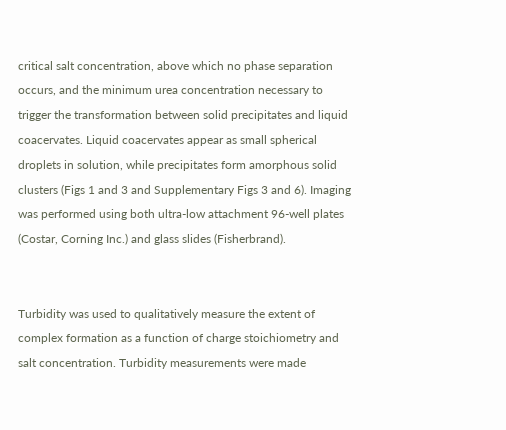critical salt concentration, above which no phase separation occurs, and the minimum urea concentration necessary to trigger the transformation between solid precipitates and liquid coacervates. Liquid coacervates appear as small spherical droplets in solution, while precipitates form amorphous solid clusters (Figs 1 and 3 and Supplementary Figs 3 and 6). Imaging was performed using both ultra-low attachment 96-well plates (Costar, Corning Inc.) and glass slides (Fisherbrand).


Turbidity was used to qualitatively measure the extent of complex formation as a function of charge stoichiometry and salt concentration. Turbidity measurements were made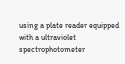using a plate reader equipped with a ultraviolet spectrophotometer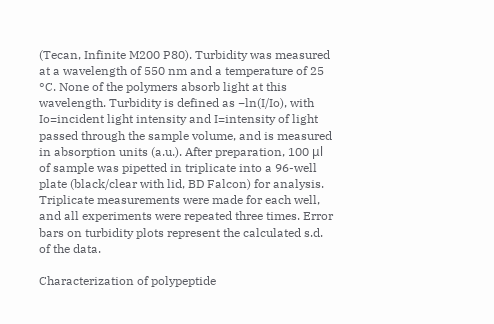(Tecan, Infinite M200 P80). Turbidity was measured at a wavelength of 550 nm and a temperature of 25 °C. None of the polymers absorb light at this wavelength. Turbidity is defined as −ln(I/Io), with Io=incident light intensity and I=intensity of light passed through the sample volume, and is measured in absorption units (a.u.). After preparation, 100 μl of sample was pipetted in triplicate into a 96-well plate (black/clear with lid, BD Falcon) for analysis. Triplicate measurements were made for each well, and all experiments were repeated three times. Error bars on turbidity plots represent the calculated s.d. of the data.

Characterization of polypeptide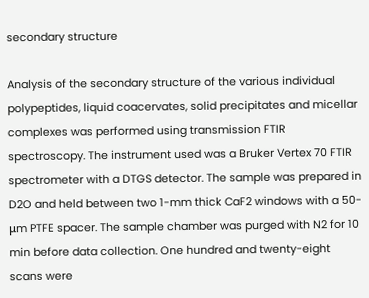secondary structure

Analysis of the secondary structure of the various individual polypeptides, liquid coacervates, solid precipitates and micellar complexes was performed using transmission FTIR spectroscopy. The instrument used was a Bruker Vertex 70 FTIR spectrometer with a DTGS detector. The sample was prepared in D2O and held between two 1-mm thick CaF2 windows with a 50-μm PTFE spacer. The sample chamber was purged with N2 for 10 min before data collection. One hundred and twenty-eight scans were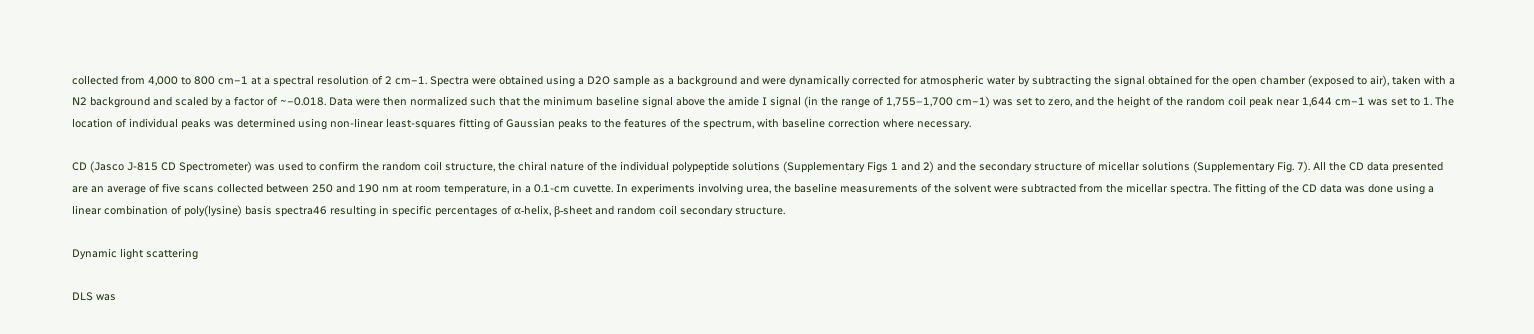collected from 4,000 to 800 cm−1 at a spectral resolution of 2 cm−1. Spectra were obtained using a D2O sample as a background and were dynamically corrected for atmospheric water by subtracting the signal obtained for the open chamber (exposed to air), taken with a N2 background and scaled by a factor of ~−0.018. Data were then normalized such that the minimum baseline signal above the amide I signal (in the range of 1,755–1,700 cm−1) was set to zero, and the height of the random coil peak near 1,644 cm−1 was set to 1. The location of individual peaks was determined using non-linear least-squares fitting of Gaussian peaks to the features of the spectrum, with baseline correction where necessary.

CD (Jasco J-815 CD Spectrometer) was used to confirm the random coil structure, the chiral nature of the individual polypeptide solutions (Supplementary Figs 1 and 2) and the secondary structure of micellar solutions (Supplementary Fig. 7). All the CD data presented are an average of five scans collected between 250 and 190 nm at room temperature, in a 0.1-cm cuvette. In experiments involving urea, the baseline measurements of the solvent were subtracted from the micellar spectra. The fitting of the CD data was done using a linear combination of poly(lysine) basis spectra46 resulting in specific percentages of α-helix, β-sheet and random coil secondary structure.

Dynamic light scattering

DLS was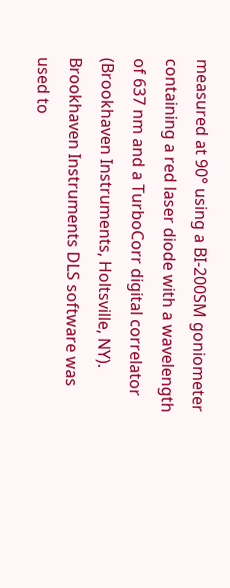measured at 90° using a BI-200SM goniometer containing a red laser diode with a wavelength of 637 nm and a TurboCorr digital correlator (Brookhaven Instruments, Holtsville, NY). Brookhaven Instruments DLS software was used to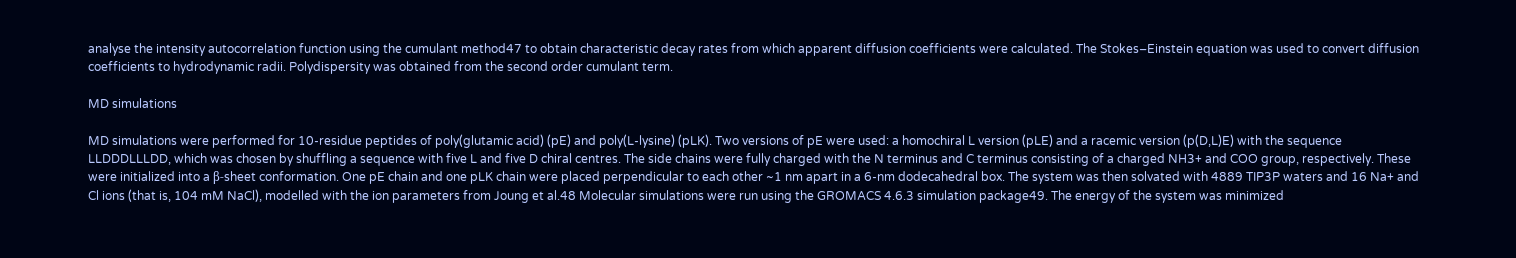analyse the intensity autocorrelation function using the cumulant method47 to obtain characteristic decay rates from which apparent diffusion coefficients were calculated. The Stokes–Einstein equation was used to convert diffusion coefficients to hydrodynamic radii. Polydispersity was obtained from the second order cumulant term.

MD simulations

MD simulations were performed for 10-residue peptides of poly(glutamic acid) (pE) and poly(L-lysine) (pLK). Two versions of pE were used: a homochiral L version (pLE) and a racemic version (p(D,L)E) with the sequence LLDDDLLLDD, which was chosen by shuffling a sequence with five L and five D chiral centres. The side chains were fully charged with the N terminus and C terminus consisting of a charged NH3+ and COO group, respectively. These were initialized into a β-sheet conformation. One pE chain and one pLK chain were placed perpendicular to each other ~1 nm apart in a 6-nm dodecahedral box. The system was then solvated with 4889 TIP3P waters and 16 Na+ and Cl ions (that is, 104 mM NaCl), modelled with the ion parameters from Joung et al.48 Molecular simulations were run using the GROMACS 4.6.3 simulation package49. The energy of the system was minimized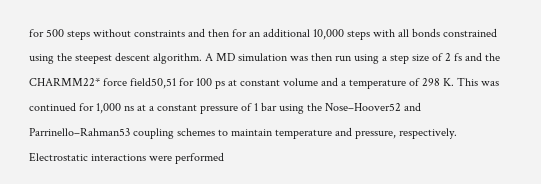for 500 steps without constraints and then for an additional 10,000 steps with all bonds constrained using the steepest descent algorithm. A MD simulation was then run using a step size of 2 fs and the CHARMM22* force field50,51 for 100 ps at constant volume and a temperature of 298 K. This was continued for 1,000 ns at a constant pressure of 1 bar using the Nose–Hoover52 and Parrinello–Rahman53 coupling schemes to maintain temperature and pressure, respectively. Electrostatic interactions were performed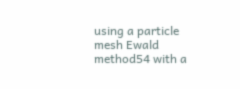using a particle mesh Ewald method54 with a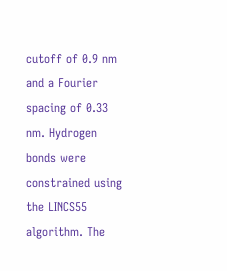cutoff of 0.9 nm and a Fourier spacing of 0.33 nm. Hydrogen bonds were constrained using the LINCS55 algorithm. The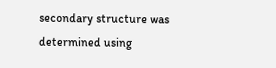secondary structure was determined using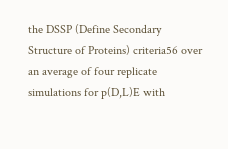the DSSP (Define Secondary Structure of Proteins) criteria56 over an average of four replicate simulations for p(D,L)E with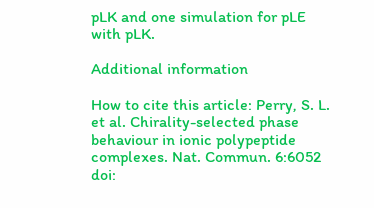pLK and one simulation for pLE with pLK.

Additional information

How to cite this article: Perry, S. L. et al. Chirality-selected phase behaviour in ionic polypeptide complexes. Nat. Commun. 6:6052 doi: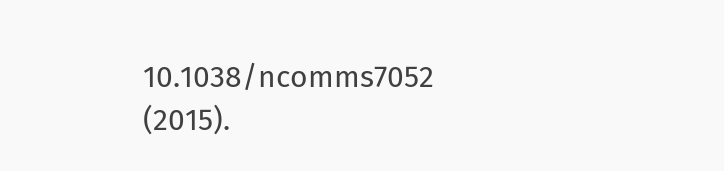10.1038/ncomms7052 (2015).